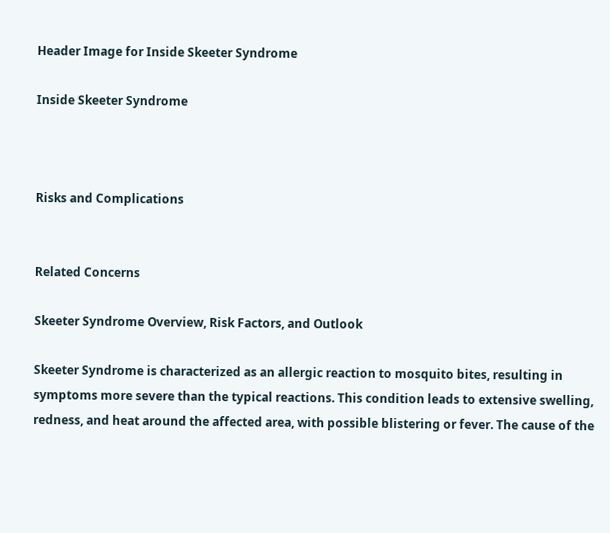Header Image for Inside Skeeter Syndrome

Inside Skeeter Syndrome



Risks and Complications


Related Concerns

Skeeter Syndrome Overview, Risk Factors, and Outlook

Skeeter Syndrome is characterized as an allergic reaction to mosquito bites, resulting in symptoms more severe than the typical reactions. This condition leads to extensive swelling, redness, and heat around the affected area, with possible blistering or fever. The cause of the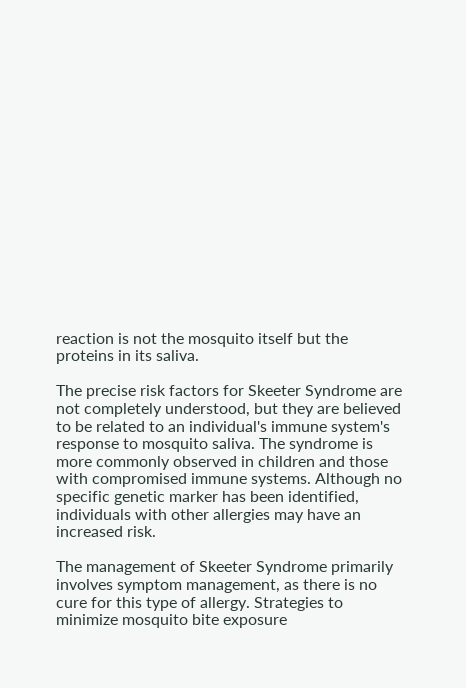reaction is not the mosquito itself but the proteins in its saliva.

The precise risk factors for Skeeter Syndrome are not completely understood, but they are believed to be related to an individual's immune system's response to mosquito saliva. The syndrome is more commonly observed in children and those with compromised immune systems. Although no specific genetic marker has been identified, individuals with other allergies may have an increased risk.

The management of Skeeter Syndrome primarily involves symptom management, as there is no cure for this type of allergy. Strategies to minimize mosquito bite exposure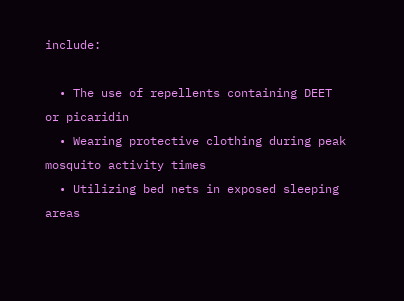include:

  • The use of repellents containing DEET or picaridin
  • Wearing protective clothing during peak mosquito activity times
  • Utilizing bed nets in exposed sleeping areas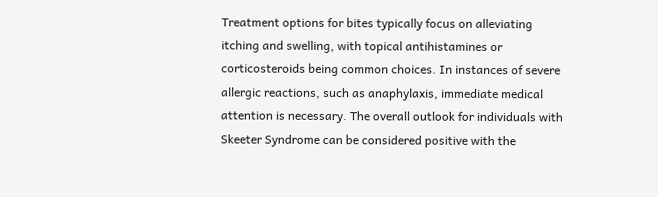Treatment options for bites typically focus on alleviating itching and swelling, with topical antihistamines or corticosteroids being common choices. In instances of severe allergic reactions, such as anaphylaxis, immediate medical attention is necessary. The overall outlook for individuals with Skeeter Syndrome can be considered positive with the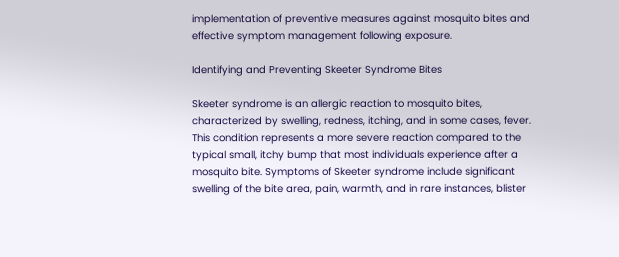implementation of preventive measures against mosquito bites and effective symptom management following exposure.

Identifying and Preventing Skeeter Syndrome Bites

Skeeter syndrome is an allergic reaction to mosquito bites, characterized by swelling, redness, itching, and in some cases, fever. This condition represents a more severe reaction compared to the typical small, itchy bump that most individuals experience after a mosquito bite. Symptoms of Skeeter syndrome include significant swelling of the bite area, pain, warmth, and in rare instances, blister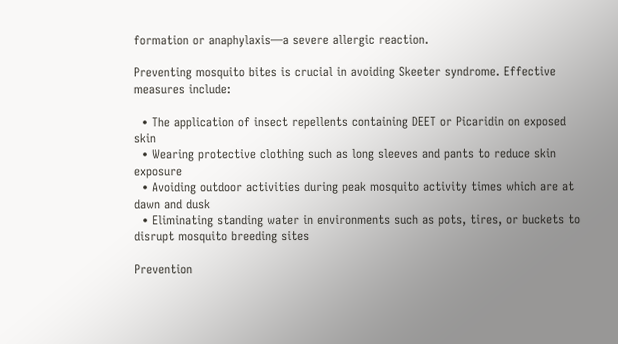formation or anaphylaxis—a severe allergic reaction.

Preventing mosquito bites is crucial in avoiding Skeeter syndrome. Effective measures include:

  • The application of insect repellents containing DEET or Picaridin on exposed skin
  • Wearing protective clothing such as long sleeves and pants to reduce skin exposure
  • Avoiding outdoor activities during peak mosquito activity times which are at dawn and dusk
  • Eliminating standing water in environments such as pots, tires, or buckets to disrupt mosquito breeding sites

Prevention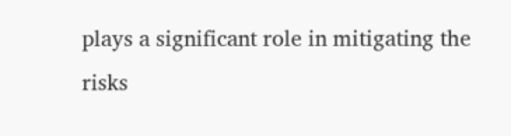plays a significant role in mitigating the risks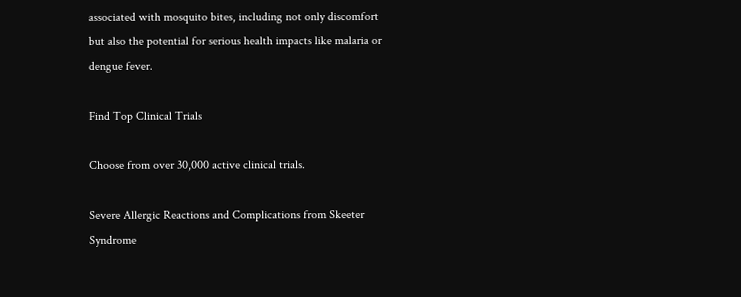associated with mosquito bites, including not only discomfort but also the potential for serious health impacts like malaria or dengue fever.

Find Top Clinical Trials

Choose from over 30,000 active clinical trials.

Severe Allergic Reactions and Complications from Skeeter Syndrome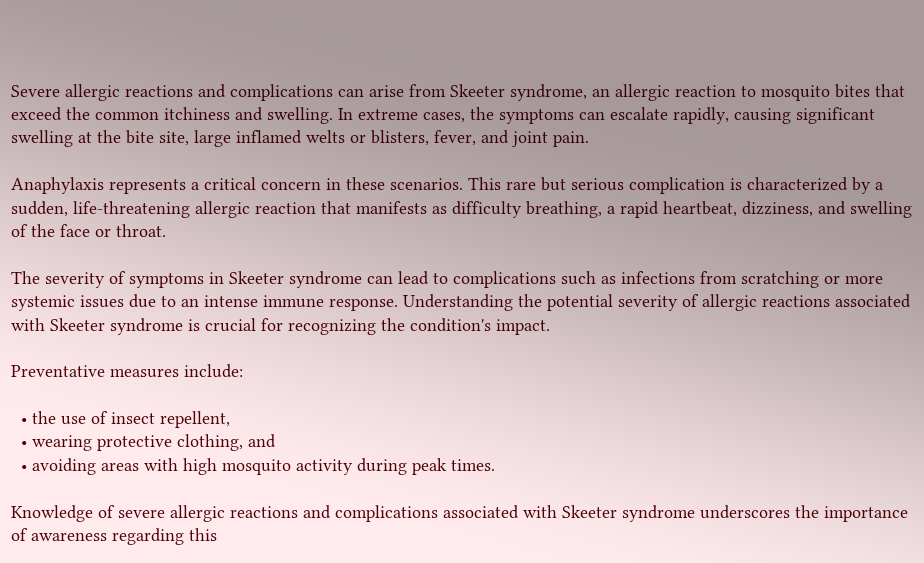Severe allergic reactions and complications can arise from Skeeter syndrome, an allergic reaction to mosquito bites that exceed the common itchiness and swelling. In extreme cases, the symptoms can escalate rapidly, causing significant swelling at the bite site, large inflamed welts or blisters, fever, and joint pain.

Anaphylaxis represents a critical concern in these scenarios. This rare but serious complication is characterized by a sudden, life-threatening allergic reaction that manifests as difficulty breathing, a rapid heartbeat, dizziness, and swelling of the face or throat.

The severity of symptoms in Skeeter syndrome can lead to complications such as infections from scratching or more systemic issues due to an intense immune response. Understanding the potential severity of allergic reactions associated with Skeeter syndrome is crucial for recognizing the condition's impact.

Preventative measures include:

  • the use of insect repellent,
  • wearing protective clothing, and
  • avoiding areas with high mosquito activity during peak times.

Knowledge of severe allergic reactions and complications associated with Skeeter syndrome underscores the importance of awareness regarding this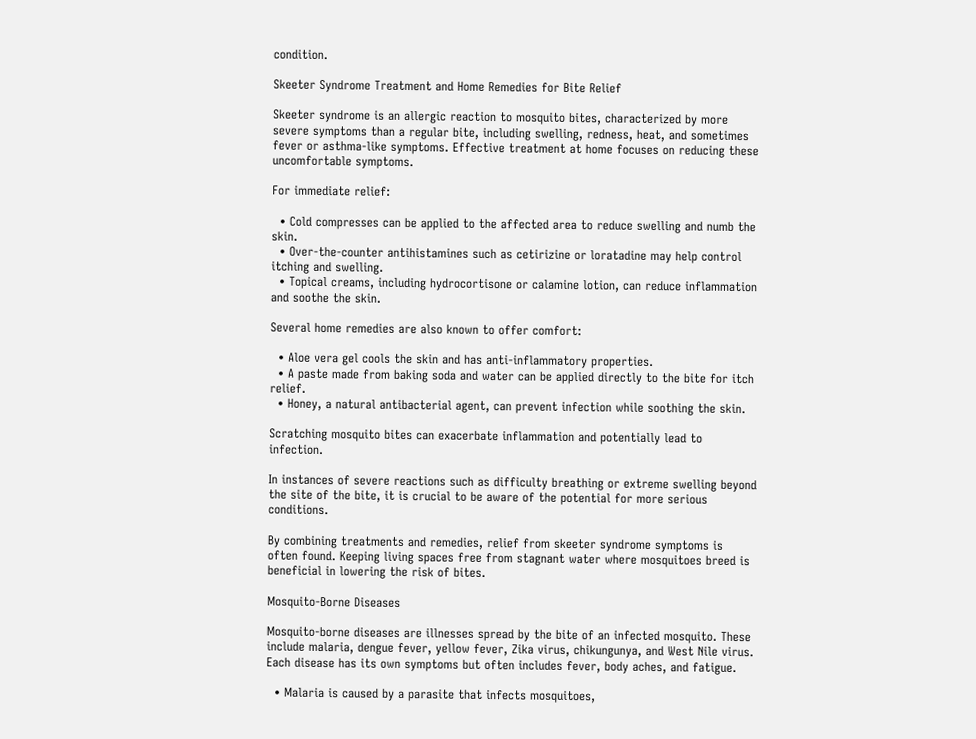condition.

Skeeter Syndrome Treatment and Home Remedies for Bite Relief

Skeeter syndrome is an allergic reaction to mosquito bites, characterized by more severe symptoms than a regular bite, including swelling, redness, heat, and sometimes fever or asthma-like symptoms. Effective treatment at home focuses on reducing these uncomfortable symptoms.

For immediate relief:

  • Cold compresses can be applied to the affected area to reduce swelling and numb the skin.
  • Over-the-counter antihistamines such as cetirizine or loratadine may help control itching and swelling.
  • Topical creams, including hydrocortisone or calamine lotion, can reduce inflammation and soothe the skin.

Several home remedies are also known to offer comfort:

  • Aloe vera gel cools the skin and has anti-inflammatory properties.
  • A paste made from baking soda and water can be applied directly to the bite for itch relief.
  • Honey, a natural antibacterial agent, can prevent infection while soothing the skin.

Scratching mosquito bites can exacerbate inflammation and potentially lead to infection.

In instances of severe reactions such as difficulty breathing or extreme swelling beyond the site of the bite, it is crucial to be aware of the potential for more serious conditions.

By combining treatments and remedies, relief from skeeter syndrome symptoms is often found. Keeping living spaces free from stagnant water where mosquitoes breed is beneficial in lowering the risk of bites.

Mosquito-Borne Diseases

Mosquito-borne diseases are illnesses spread by the bite of an infected mosquito. These include malaria, dengue fever, yellow fever, Zika virus, chikungunya, and West Nile virus. Each disease has its own symptoms but often includes fever, body aches, and fatigue.

  • Malaria is caused by a parasite that infects mosquitoes,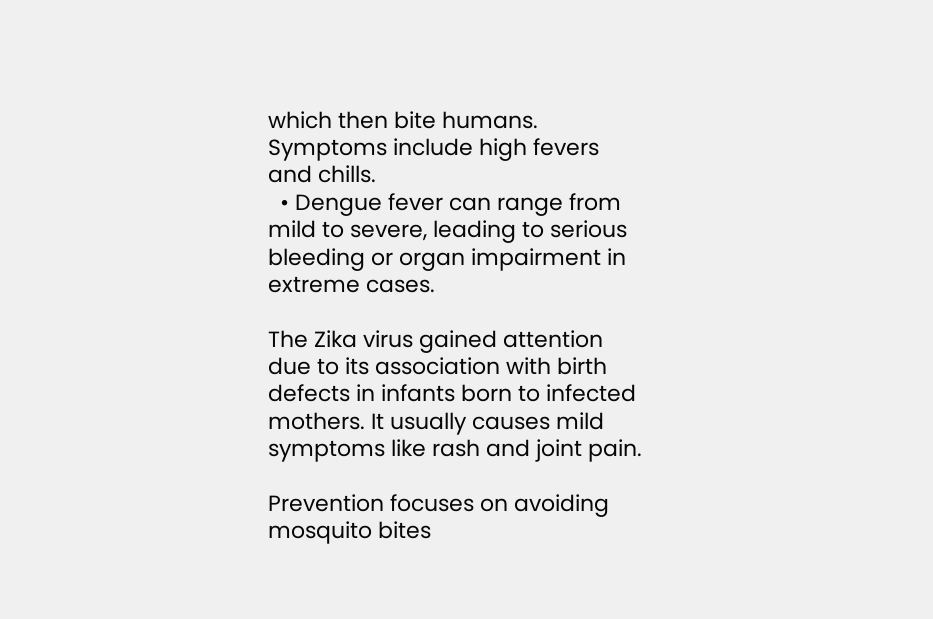which then bite humans. Symptoms include high fevers and chills.
  • Dengue fever can range from mild to severe, leading to serious bleeding or organ impairment in extreme cases.

The Zika virus gained attention due to its association with birth defects in infants born to infected mothers. It usually causes mild symptoms like rash and joint pain.

Prevention focuses on avoiding mosquito bites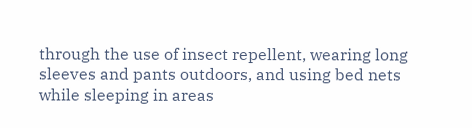through the use of insect repellent, wearing long sleeves and pants outdoors, and using bed nets while sleeping in areas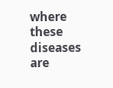where these diseases are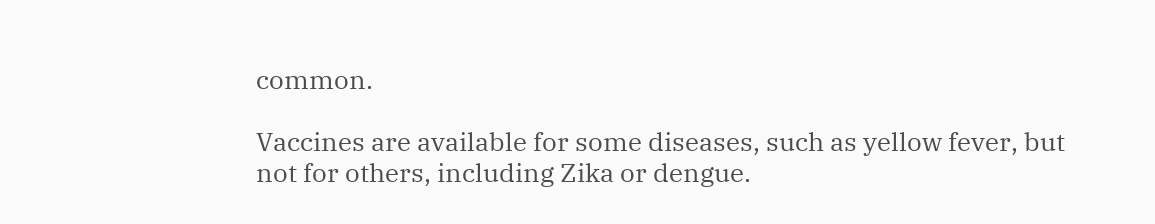common.

Vaccines are available for some diseases, such as yellow fever, but not for others, including Zika or dengue.